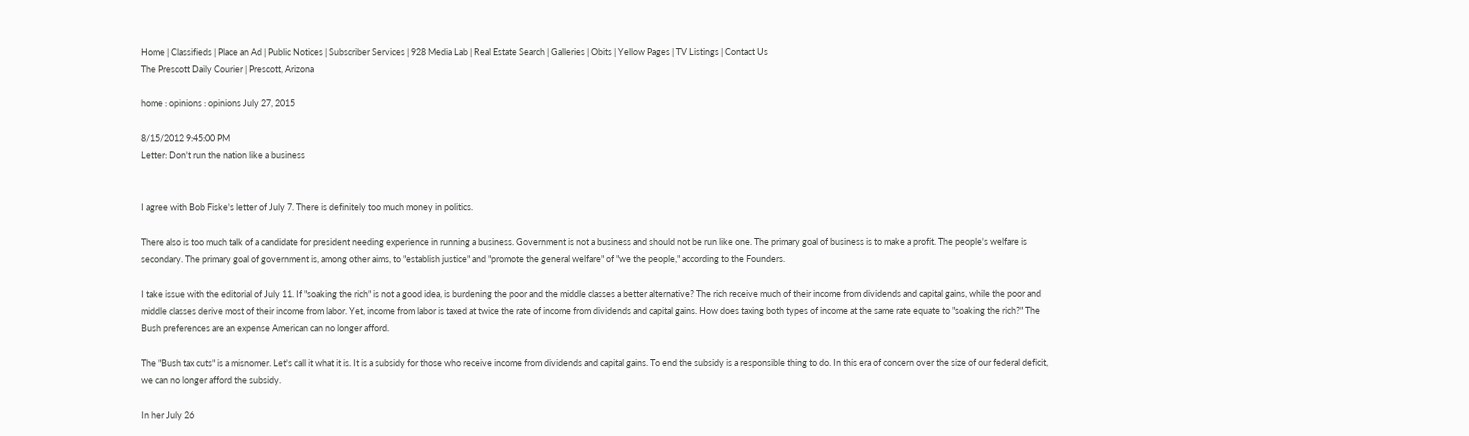Home | Classifieds | Place an Ad | Public Notices | Subscriber Services | 928 Media Lab | Real Estate Search | Galleries | Obits | Yellow Pages | TV Listings | Contact Us
The Prescott Daily Courier | Prescott, Arizona

home : opinions : opinions July 27, 2015

8/15/2012 9:45:00 PM
Letter: Don't run the nation like a business


I agree with Bob Fiske's letter of July 7. There is definitely too much money in politics.

There also is too much talk of a candidate for president needing experience in running a business. Government is not a business and should not be run like one. The primary goal of business is to make a profit. The people's welfare is secondary. The primary goal of government is, among other aims, to "establish justice" and "promote the general welfare" of "we the people," according to the Founders.

I take issue with the editorial of July 11. If "soaking the rich" is not a good idea, is burdening the poor and the middle classes a better alternative? The rich receive much of their income from dividends and capital gains, while the poor and middle classes derive most of their income from labor. Yet, income from labor is taxed at twice the rate of income from dividends and capital gains. How does taxing both types of income at the same rate equate to "soaking the rich?" The Bush preferences are an expense American can no longer afford.

The "Bush tax cuts" is a misnomer. Let's call it what it is. It is a subsidy for those who receive income from dividends and capital gains. To end the subsidy is a responsible thing to do. In this era of concern over the size of our federal deficit, we can no longer afford the subsidy.

In her July 26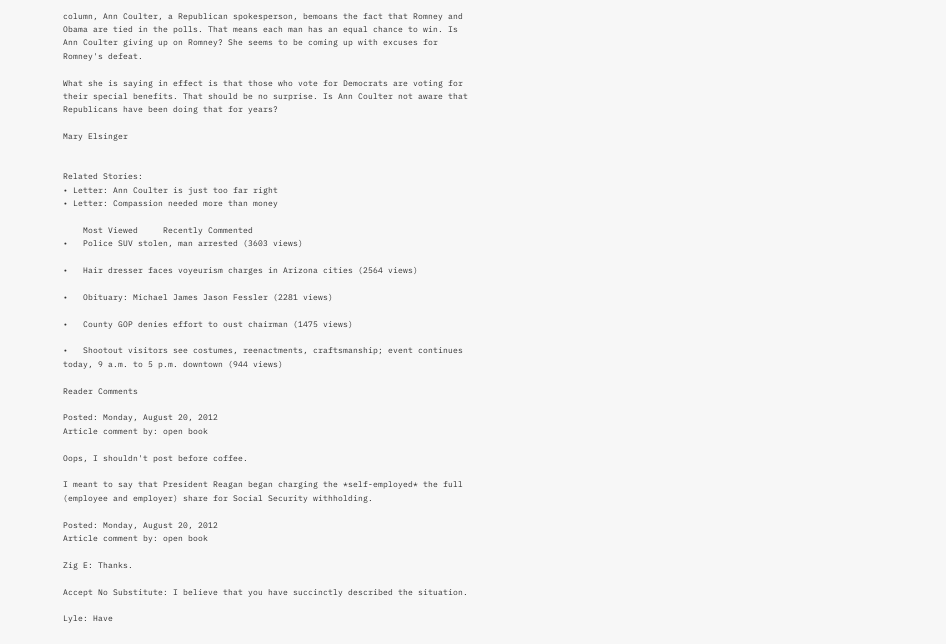column, Ann Coulter, a Republican spokesperson, bemoans the fact that Romney and Obama are tied in the polls. That means each man has an equal chance to win. Is Ann Coulter giving up on Romney? She seems to be coming up with excuses for Romney's defeat.

What she is saying in effect is that those who vote for Democrats are voting for their special benefits. That should be no surprise. Is Ann Coulter not aware that Republicans have been doing that for years?

Mary Elsinger


Related Stories:
• Letter: Ann Coulter is just too far right
• Letter: Compassion needed more than money

    Most Viewed     Recently Commented
•   Police SUV stolen, man arrested (3603 views)

•   Hair dresser faces voyeurism charges in Arizona cities (2564 views)

•   Obituary: Michael James Jason Fessler (2281 views)

•   County GOP denies effort to oust chairman (1475 views)

•   Shootout visitors see costumes, reenactments, craftsmanship; event continues today, 9 a.m. to 5 p.m. downtown (944 views)

Reader Comments

Posted: Monday, August 20, 2012
Article comment by: open book

Oops, I shouldn't post before coffee.

I meant to say that President Reagan began charging the *self-employed* the full (employee and employer) share for Social Security withholding.

Posted: Monday, August 20, 2012
Article comment by: open book

Zig E: Thanks.

Accept No Substitute: I believe that you have succinctly described the situation.

Lyle: Have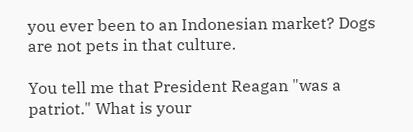you ever been to an Indonesian market? Dogs are not pets in that culture.

You tell me that President Reagan "was a patriot." What is your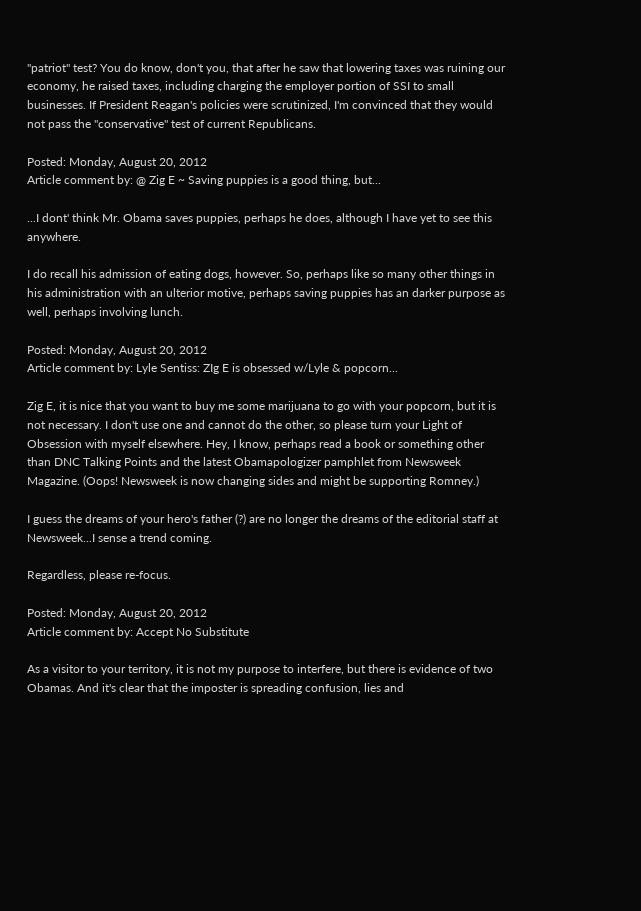"patriot" test? You do know, don't you, that after he saw that lowering taxes was ruining our economy, he raised taxes, including charging the employer portion of SSI to small businesses. If President Reagan's policies were scrutinized, I'm convinced that they would not pass the "conservative" test of current Republicans.

Posted: Monday, August 20, 2012
Article comment by: @ Zig E ~ Saving puppies is a good thing, but...

...I dont' think Mr. Obama saves puppies, perhaps he does, although I have yet to see this anywhere.

I do recall his admission of eating dogs, however. So, perhaps like so many other things in his administration with an ulterior motive, perhaps saving puppies has an darker purpose as well, perhaps involving lunch.

Posted: Monday, August 20, 2012
Article comment by: Lyle Sentiss: ZIg E is obsessed w/Lyle & popcorn...

Zig E, it is nice that you want to buy me some marijuana to go with your popcorn, but it is not necessary. I don't use one and cannot do the other, so please turn your Light of Obsession with myself elsewhere. Hey, I know, perhaps read a book or something other than DNC Talking Points and the latest Obamapologizer pamphlet from Newsweek Magazine. (Oops! Newsweek is now changing sides and might be supporting Romney.)

I guess the dreams of your hero's father (?) are no longer the dreams of the editorial staff at Newsweek...I sense a trend coming.

Regardless, please re-focus.

Posted: Monday, August 20, 2012
Article comment by: Accept No Substitute

As a visitor to your territory, it is not my purpose to interfere, but there is evidence of two Obamas. And it's clear that the imposter is spreading confusion, lies and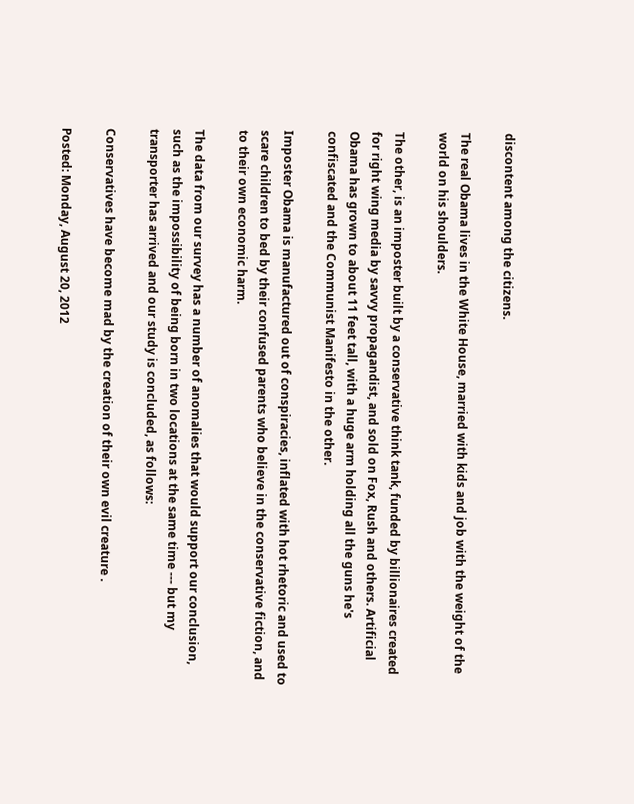discontent among the citizens.

The real Obama lives in the White House, married with kids and job with the weight of the world on his shoulders.

The other, is an imposter built by a conservative think tank, funded by billionaires created for right wing media by savvy propagandist, and sold on Fox, Rush and others. Artificial Obama has grown to about 11 feet tall, with a huge arm holding all the guns he's confiscated and the Communist Manifesto in the other.

Imposter Obama is manufactured out of conspiracies, inflated with hot rhetoric and used to scare children to bed by their confused parents who believe in the conservative fiction, and to their own economic harm.

The data from our survey has a number of anomalies that would support our conclusion, such as the impossibility of being born in two locations at the same time --- but my transporter has arrived and our study is concluded, as follows:

Conservatives have become mad by the creation of their own evil creature .

Posted: Monday, August 20, 2012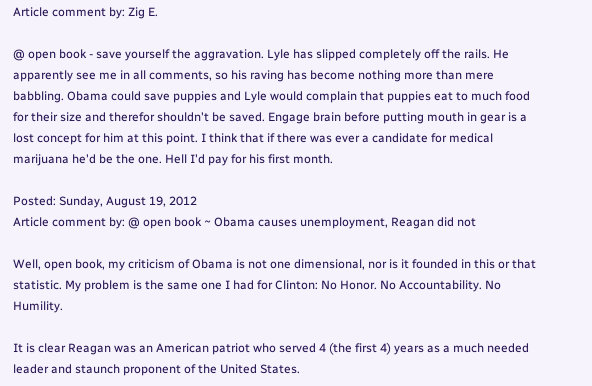Article comment by: Zig E.

@ open book - save yourself the aggravation. Lyle has slipped completely off the rails. He apparently see me in all comments, so his raving has become nothing more than mere babbling. Obama could save puppies and Lyle would complain that puppies eat to much food for their size and therefor shouldn't be saved. Engage brain before putting mouth in gear is a lost concept for him at this point. I think that if there was ever a candidate for medical marijuana he'd be the one. Hell I'd pay for his first month.

Posted: Sunday, August 19, 2012
Article comment by: @ open book ~ Obama causes unemployment, Reagan did not

Well, open book, my criticism of Obama is not one dimensional, nor is it founded in this or that statistic. My problem is the same one I had for Clinton: No Honor. No Accountability. No Humility.

It is clear Reagan was an American patriot who served 4 (the first 4) years as a much needed leader and staunch proponent of the United States.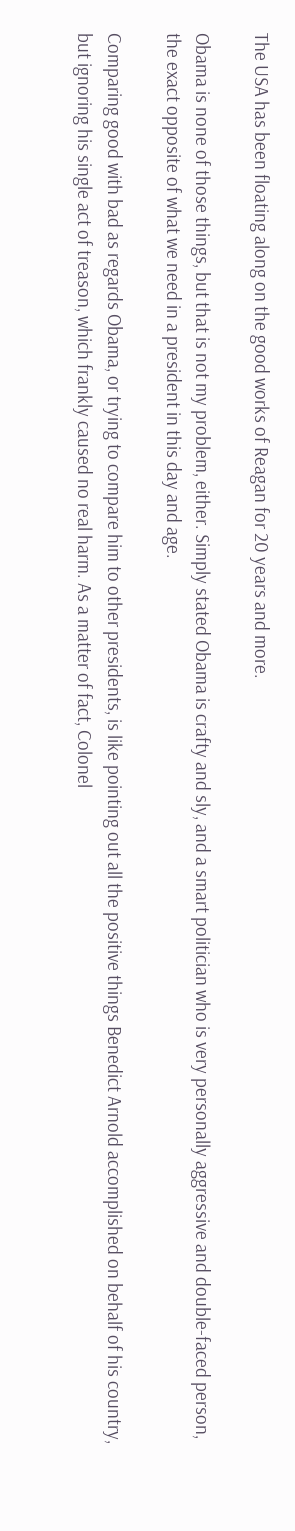The USA has been floating along on the good works of Reagan for 20 years and more.

Obama is none of those things, but that is not my problem, either. Simply stated Obama is crafty and sly, and a smart politician who is very personally aggressive and double-faced person, the exact opposite of what we need in a president in this day and age.

Comparing good with bad as regards Obama, or trying to compare him to other presidents, is like pointing out all the positive things Benedict Arnold accomplished on behalf of his country, but ignoring his single act of treason, which frankly caused no real harm. As a matter of fact, Colonel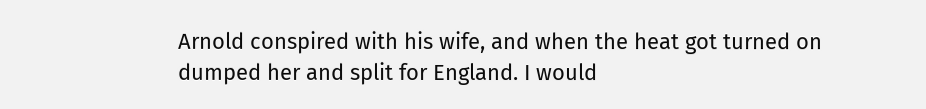Arnold conspired with his wife, and when the heat got turned on dumped her and split for England. I would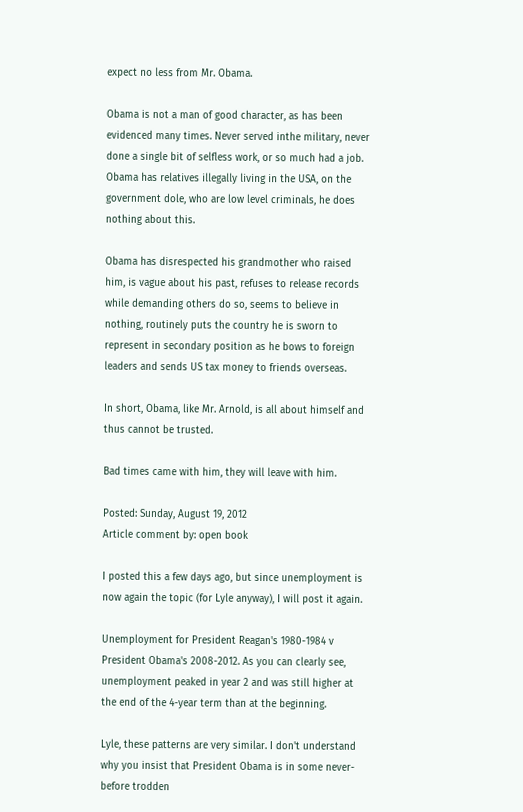expect no less from Mr. Obama.

Obama is not a man of good character, as has been evidenced many times. Never served inthe military, never done a single bit of selfless work, or so much had a job. Obama has relatives illegally living in the USA, on the government dole, who are low level criminals, he does nothing about this.

Obama has disrespected his grandmother who raised him, is vague about his past, refuses to release records while demanding others do so, seems to believe in nothing, routinely puts the country he is sworn to represent in secondary position as he bows to foreign leaders and sends US tax money to friends overseas.

In short, Obama, like Mr. Arnold, is all about himself and thus cannot be trusted.

Bad times came with him, they will leave with him.

Posted: Sunday, August 19, 2012
Article comment by: open book

I posted this a few days ago, but since unemployment is now again the topic (for Lyle anyway), I will post it again.

Unemployment for President Reagan's 1980-1984 v President Obama's 2008-2012. As you can clearly see, unemployment peaked in year 2 and was still higher at the end of the 4-year term than at the beginning.

Lyle, these patterns are very similar. I don't understand why you insist that President Obama is in some never-before trodden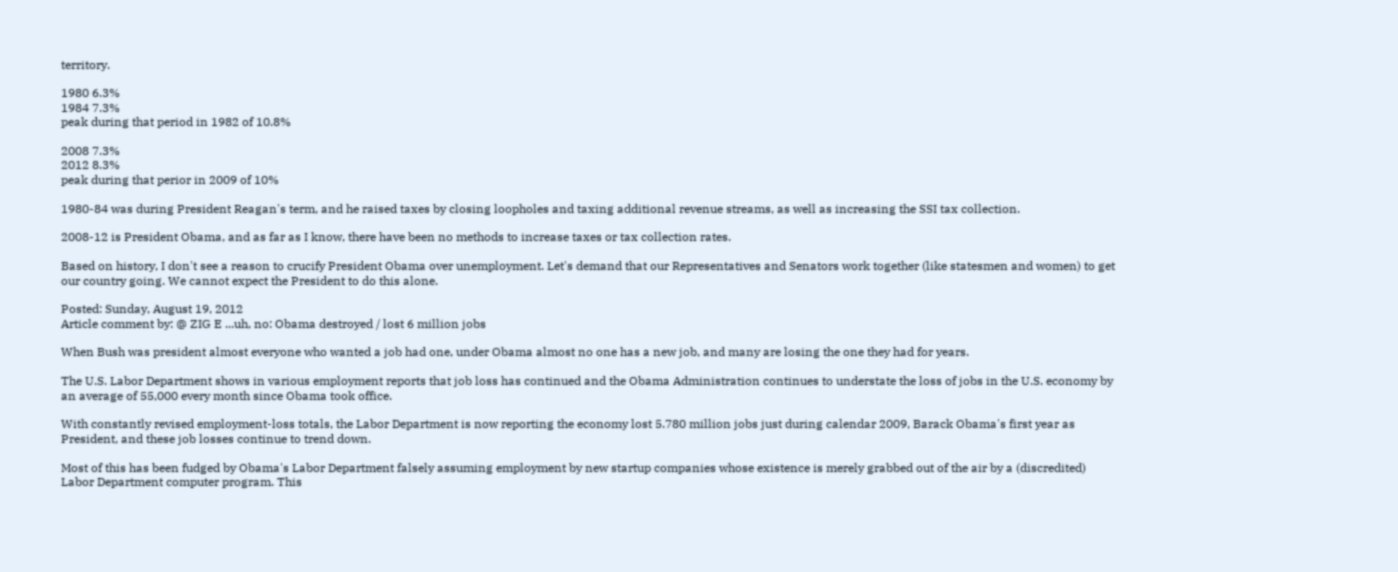territory.

1980 6.3%
1984 7.3%
peak during that period in 1982 of 10.8%

2008 7.3%
2012 8.3%
peak during that perior in 2009 of 10%

1980-84 was during President Reagan's term, and he raised taxes by closing loopholes and taxing additional revenue streams, as well as increasing the SSI tax collection.

2008-12 is President Obama, and as far as I know, there have been no methods to increase taxes or tax collection rates.

Based on history, I don't see a reason to crucify President Obama over unemployment. Let's demand that our Representatives and Senators work together (like statesmen and women) to get our country going. We cannot expect the President to do this alone.

Posted: Sunday, August 19, 2012
Article comment by: @ ZIG E ...uh, no: Obama destroyed / lost 6 million jobs

When Bush was president almost everyone who wanted a job had one, under Obama almost no one has a new job, and many are losing the one they had for years.

The U.S. Labor Department shows in various employment reports that job loss has continued and the Obama Administration continues to understate the loss of jobs in the U.S. economy by an average of 55,000 every month since Obama took office.

With constantly revised employment-loss totals, the Labor Department is now reporting the economy lost 5.780 million jobs just during calendar 2009, Barack Obama's first year as President, and these job losses continue to trend down.

Most of this has been fudged by Obama's Labor Department falsely assuming employment by new startup companies whose existence is merely grabbed out of the air by a (discredited) Labor Department computer program. This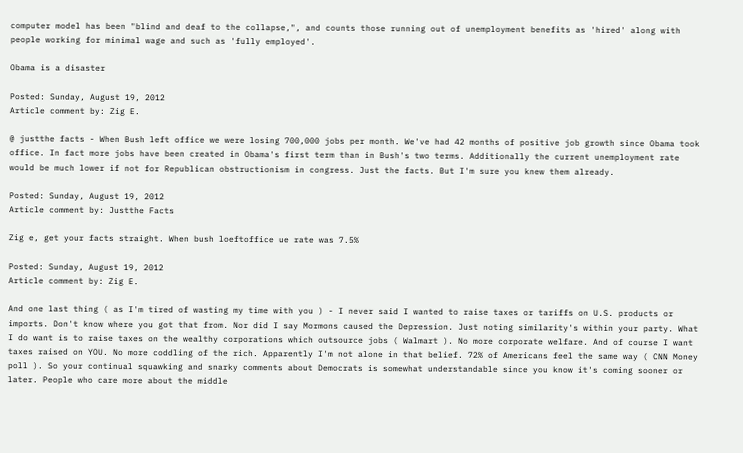computer model has been "blind and deaf to the collapse,", and counts those running out of unemployment benefits as 'hired' along with people working for minimal wage and such as 'fully employed'.

Obama is a disaster

Posted: Sunday, August 19, 2012
Article comment by: Zig E.

@ justthe facts - When Bush left office we were losing 700,000 jobs per month. We've had 42 months of positive job growth since Obama took office. In fact more jobs have been created in Obama's first term than in Bush's two terms. Additionally the current unemployment rate would be much lower if not for Republican obstructionism in congress. Just the facts. But I'm sure you knew them already.

Posted: Sunday, August 19, 2012
Article comment by: Justthe Facts

Zig e, get your facts straight. When bush loeftoffice ue rate was 7.5%

Posted: Sunday, August 19, 2012
Article comment by: Zig E.

And one last thing ( as I'm tired of wasting my time with you ) - I never said I wanted to raise taxes or tariffs on U.S. products or imports. Don't know where you got that from. Nor did I say Mormons caused the Depression. Just noting similarity's within your party. What I do want is to raise taxes on the wealthy corporations which outsource jobs ( Walmart ). No more corporate welfare. And of course I want taxes raised on YOU. No more coddling of the rich. Apparently I'm not alone in that belief. 72% of Americans feel the same way ( CNN Money poll ). So your continual squawking and snarky comments about Democrats is somewhat understandable since you know it's coming sooner or later. People who care more about the middle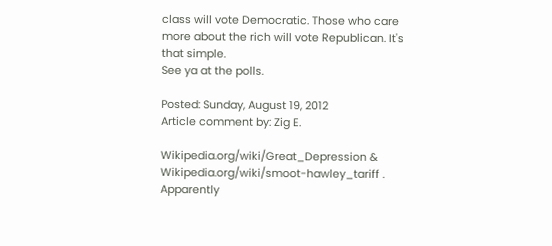class will vote Democratic. Those who care more about the rich will vote Republican. It's that simple.
See ya at the polls.

Posted: Sunday, August 19, 2012
Article comment by: Zig E.

Wikipedia.org/wiki/Great_Depression & Wikipedia.org/wiki/smoot-hawley_tariff . Apparently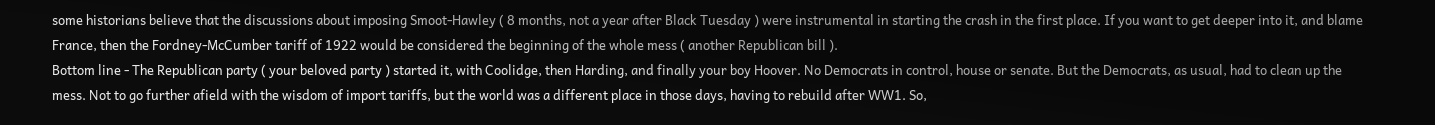some historians believe that the discussions about imposing Smoot-Hawley ( 8 months, not a year after Black Tuesday ) were instrumental in starting the crash in the first place. If you want to get deeper into it, and blame France, then the Fordney-McCumber tariff of 1922 would be considered the beginning of the whole mess ( another Republican bill ).
Bottom line - The Republican party ( your beloved party ) started it, with Coolidge, then Harding, and finally your boy Hoover. No Democrats in control, house or senate. But the Democrats, as usual, had to clean up the mess. Not to go further afield with the wisdom of import tariffs, but the world was a different place in those days, having to rebuild after WW1. So,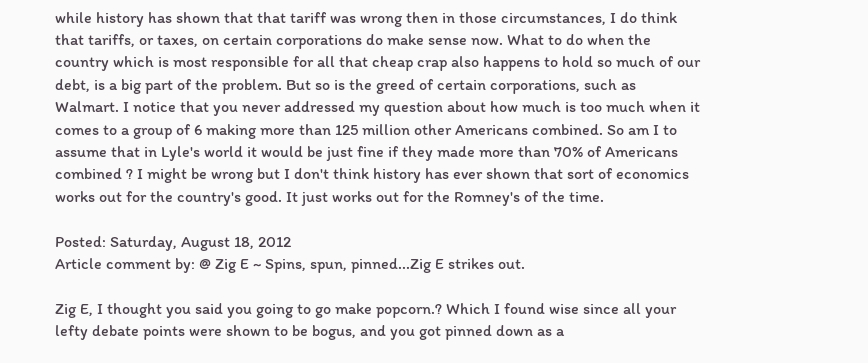while history has shown that that tariff was wrong then in those circumstances, I do think that tariffs, or taxes, on certain corporations do make sense now. What to do when the country which is most responsible for all that cheap crap also happens to hold so much of our debt, is a big part of the problem. But so is the greed of certain corporations, such as Walmart. I notice that you never addressed my question about how much is too much when it comes to a group of 6 making more than 125 million other Americans combined. So am I to assume that in Lyle's world it would be just fine if they made more than 70% of Americans combined ? I might be wrong but I don't think history has ever shown that sort of economics works out for the country's good. It just works out for the Romney's of the time.

Posted: Saturday, August 18, 2012
Article comment by: @ Zig E ~ Spins, spun, pinned...Zig E strikes out.

Zig E, I thought you said you going to go make popcorn.? Which I found wise since all your lefty debate points were shown to be bogus, and you got pinned down as a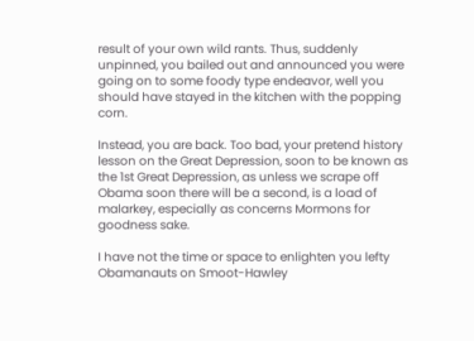result of your own wild rants. Thus, suddenly unpinned, you bailed out and announced you were going on to some foody type endeavor, well you should have stayed in the kitchen with the popping corn.

Instead, you are back. Too bad, your pretend history lesson on the Great Depression, soon to be known as the 1st Great Depression, as unless we scrape off Obama soon there will be a second, is a load of malarkey, especially as concerns Mormons for goodness sake.

I have not the time or space to enlighten you lefty Obamanauts on Smoot-Hawley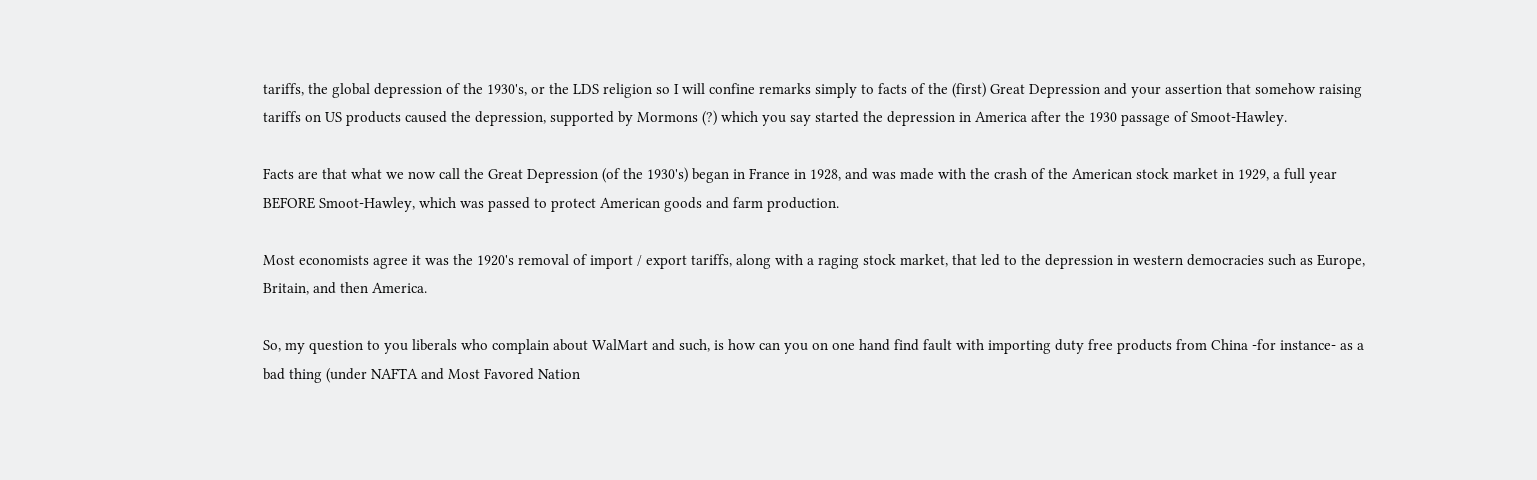tariffs, the global depression of the 1930's, or the LDS religion so I will confine remarks simply to facts of the (first) Great Depression and your assertion that somehow raising tariffs on US products caused the depression, supported by Mormons (?) which you say started the depression in America after the 1930 passage of Smoot-Hawley.

Facts are that what we now call the Great Depression (of the 1930's) began in France in 1928, and was made with the crash of the American stock market in 1929, a full year BEFORE Smoot-Hawley, which was passed to protect American goods and farm production.

Most economists agree it was the 1920's removal of import / export tariffs, along with a raging stock market, that led to the depression in western democracies such as Europe, Britain, and then America.

So, my question to you liberals who complain about WalMart and such, is how can you on one hand find fault with importing duty free products from China -for instance- as a bad thing (under NAFTA and Most Favored Nation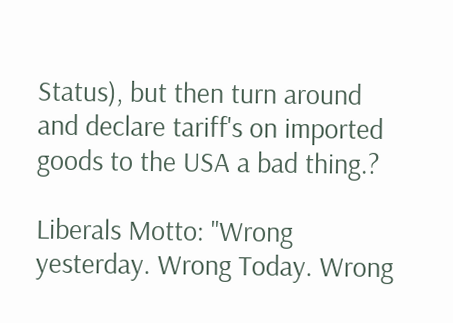Status), but then turn around and declare tariff's on imported goods to the USA a bad thing.?

Liberals Motto: "Wrong yesterday. Wrong Today. Wrong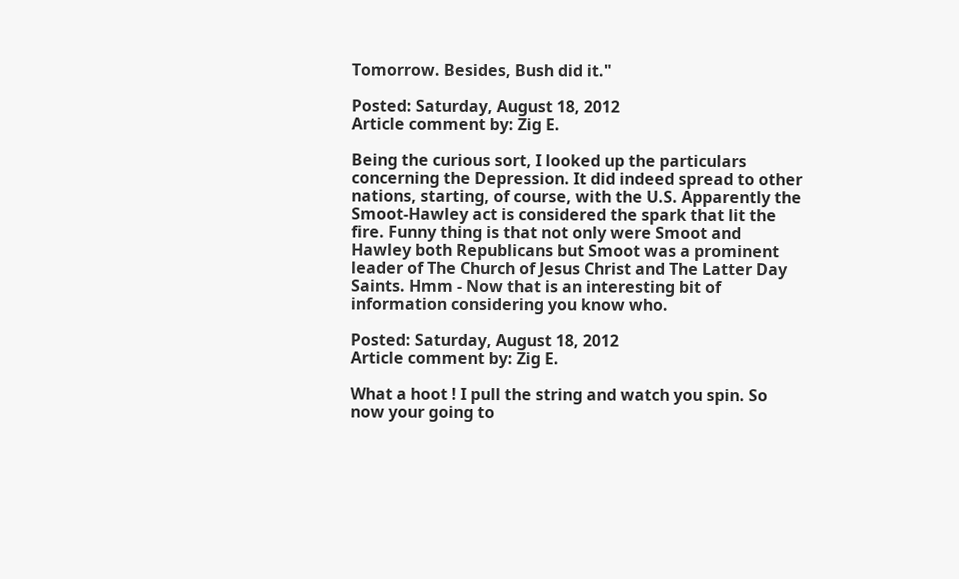Tomorrow. Besides, Bush did it."

Posted: Saturday, August 18, 2012
Article comment by: Zig E.

Being the curious sort, I looked up the particulars concerning the Depression. It did indeed spread to other nations, starting, of course, with the U.S. Apparently the Smoot-Hawley act is considered the spark that lit the fire. Funny thing is that not only were Smoot and Hawley both Republicans but Smoot was a prominent leader of The Church of Jesus Christ and The Latter Day Saints. Hmm - Now that is an interesting bit of information considering you know who.

Posted: Saturday, August 18, 2012
Article comment by: Zig E.

What a hoot ! I pull the string and watch you spin. So now your going to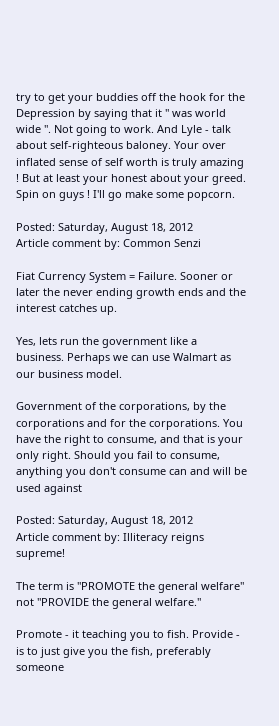try to get your buddies off the hook for the Depression by saying that it " was world wide ". Not going to work. And Lyle - talk about self-righteous baloney. Your over inflated sense of self worth is truly amazing ! But at least your honest about your greed. Spin on guys ! I'll go make some popcorn.

Posted: Saturday, August 18, 2012
Article comment by: Common Senzi

Fiat Currency System = Failure. Sooner or later the never ending growth ends and the interest catches up.

Yes, lets run the government like a business. Perhaps we can use Walmart as our business model.

Government of the corporations, by the corporations and for the corporations. You have the right to consume, and that is your only right. Should you fail to consume, anything you don't consume can and will be used against

Posted: Saturday, August 18, 2012
Article comment by: Illiteracy reigns supreme!

The term is "PROMOTE the general welfare" not "PROVIDE the general welfare."

Promote - it teaching you to fish. Provide - is to just give you the fish, preferably someone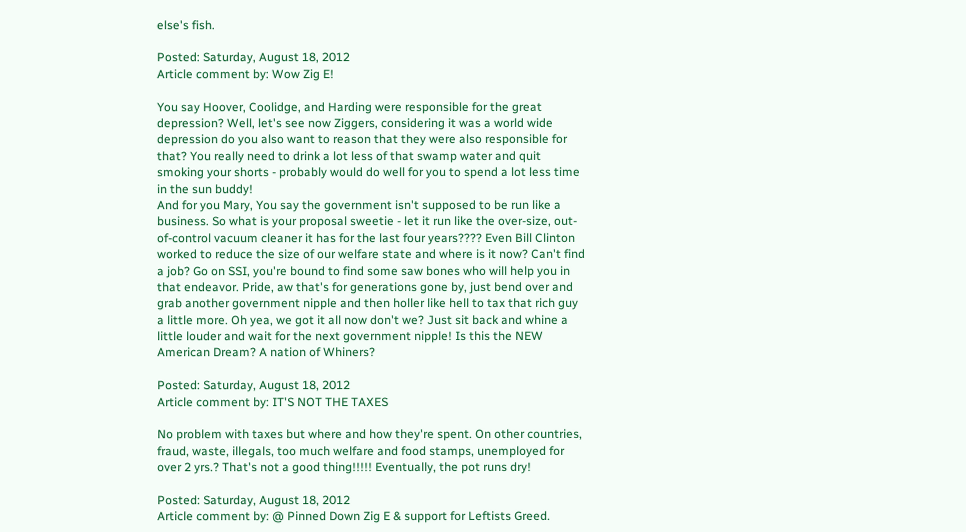else's fish.

Posted: Saturday, August 18, 2012
Article comment by: Wow Zig E!

You say Hoover, Coolidge, and Harding were responsible for the great depression? Well, let's see now Ziggers, considering it was a world wide depression do you also want to reason that they were also responsible for that? You really need to drink a lot less of that swamp water and quit smoking your shorts - probably would do well for you to spend a lot less time in the sun buddy!
And for you Mary, You say the government isn't supposed to be run like a business. So what is your proposal sweetie - let it run like the over-size, out-of-control vacuum cleaner it has for the last four years???? Even Bill Clinton worked to reduce the size of our welfare state and where is it now? Can't find a job? Go on SSI, you're bound to find some saw bones who will help you in that endeavor. Pride, aw that's for generations gone by, just bend over and grab another government nipple and then holler like hell to tax that rich guy a little more. Oh yea, we got it all now don't we? Just sit back and whine a little louder and wait for the next government nipple! Is this the NEW American Dream? A nation of Whiners?

Posted: Saturday, August 18, 2012
Article comment by: IT'S NOT THE TAXES

No problem with taxes but where and how they're spent. On other countries, fraud, waste, illegals, too much welfare and food stamps, unemployed for over 2 yrs.? That's not a good thing!!!!! Eventually, the pot runs dry!

Posted: Saturday, August 18, 2012
Article comment by: @ Pinned Down Zig E & support for Leftists Greed.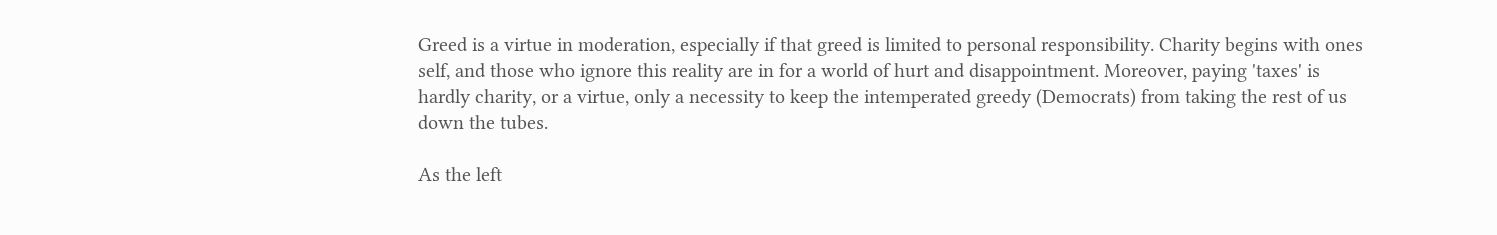Greed is a virtue in moderation, especially if that greed is limited to personal responsibility. Charity begins with ones self, and those who ignore this reality are in for a world of hurt and disappointment. Moreover, paying 'taxes' is hardly charity, or a virtue, only a necessity to keep the intemperated greedy (Democrats) from taking the rest of us down the tubes.

As the left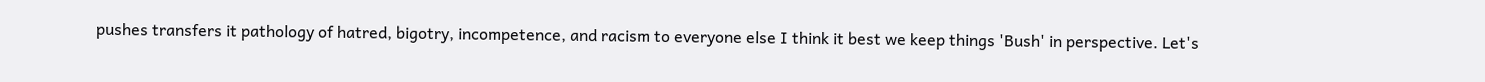pushes transfers it pathology of hatred, bigotry, incompetence, and racism to everyone else I think it best we keep things 'Bush' in perspective. Let's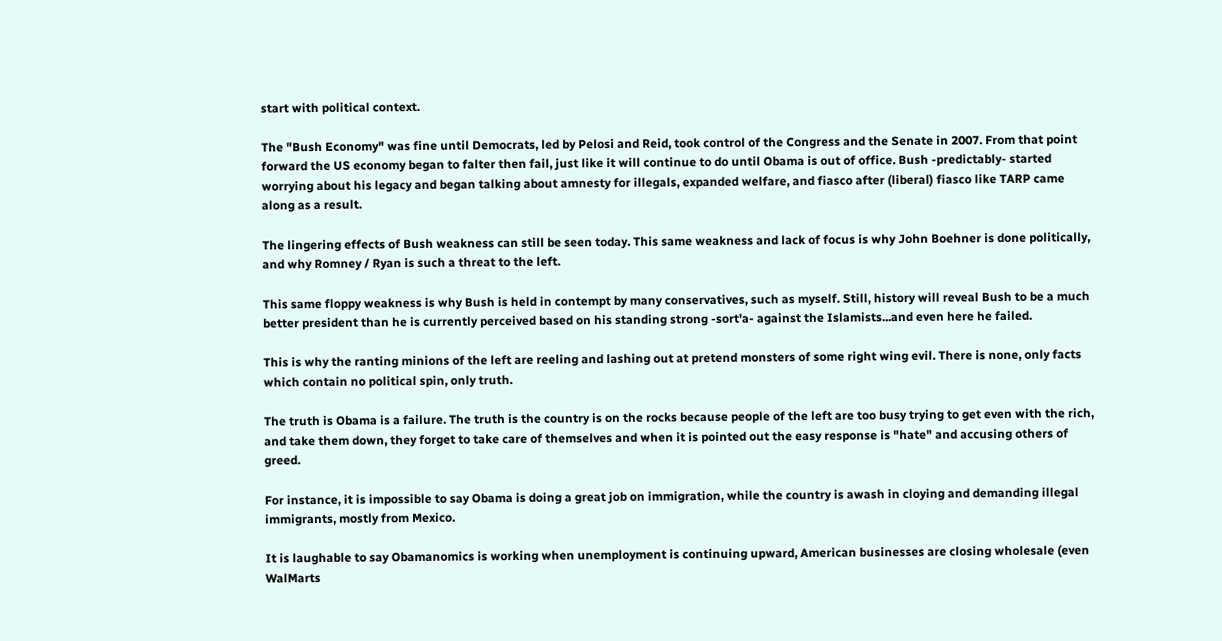start with political context.

The "Bush Economy" was fine until Democrats, led by Pelosi and Reid, took control of the Congress and the Senate in 2007. From that point forward the US economy began to falter then fail, just like it will continue to do until Obama is out of office. Bush -predictably- started worrying about his legacy and began talking about amnesty for illegals, expanded welfare, and fiasco after (liberal) fiasco like TARP came along as a result.

The lingering effects of Bush weakness can still be seen today. This same weakness and lack of focus is why John Boehner is done politically, and why Romney / Ryan is such a threat to the left.

This same floppy weakness is why Bush is held in contempt by many conservatives, such as myself. Still, history will reveal Bush to be a much better president than he is currently perceived based on his standing strong -sort'a- against the Islamists...and even here he failed.

This is why the ranting minions of the left are reeling and lashing out at pretend monsters of some right wing evil. There is none, only facts which contain no political spin, only truth.

The truth is Obama is a failure. The truth is the country is on the rocks because people of the left are too busy trying to get even with the rich, and take them down, they forget to take care of themselves and when it is pointed out the easy response is "hate" and accusing others of greed.

For instance, it is impossible to say Obama is doing a great job on immigration, while the country is awash in cloying and demanding illegal immigrants, mostly from Mexico.

It is laughable to say Obamanomics is working when unemployment is continuing upward, American businesses are closing wholesale (even WalMarts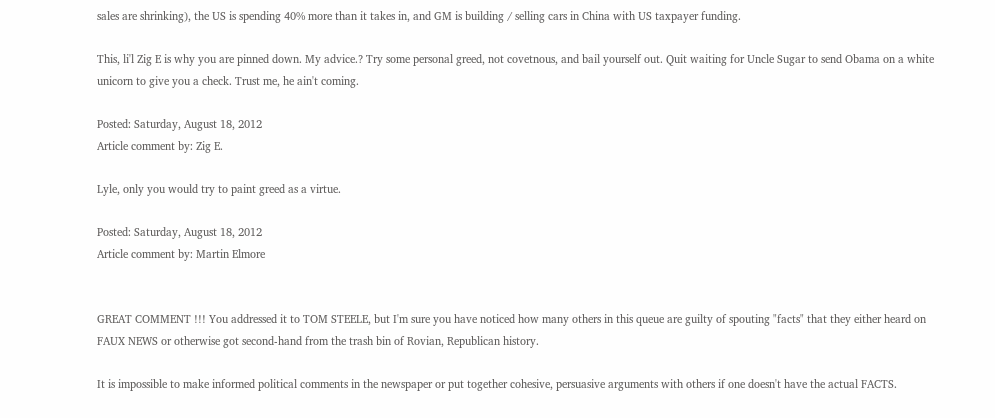sales are shrinking), the US is spending 40% more than it takes in, and GM is building / selling cars in China with US taxpayer funding.

This, li'l Zig E is why you are pinned down. My advice.? Try some personal greed, not covetnous, and bail yourself out. Quit waiting for Uncle Sugar to send Obama on a white unicorn to give you a check. Trust me, he ain't coming.

Posted: Saturday, August 18, 2012
Article comment by: Zig E.

Lyle, only you would try to paint greed as a virtue.

Posted: Saturday, August 18, 2012
Article comment by: Martin Elmore


GREAT COMMENT !!! You addressed it to TOM STEELE, but I'm sure you have noticed how many others in this queue are guilty of spouting "facts" that they either heard on FAUX NEWS or otherwise got second-hand from the trash bin of Rovian, Republican history.

It is impossible to make informed political comments in the newspaper or put together cohesive, persuasive arguments with others if one doesn't have the actual FACTS.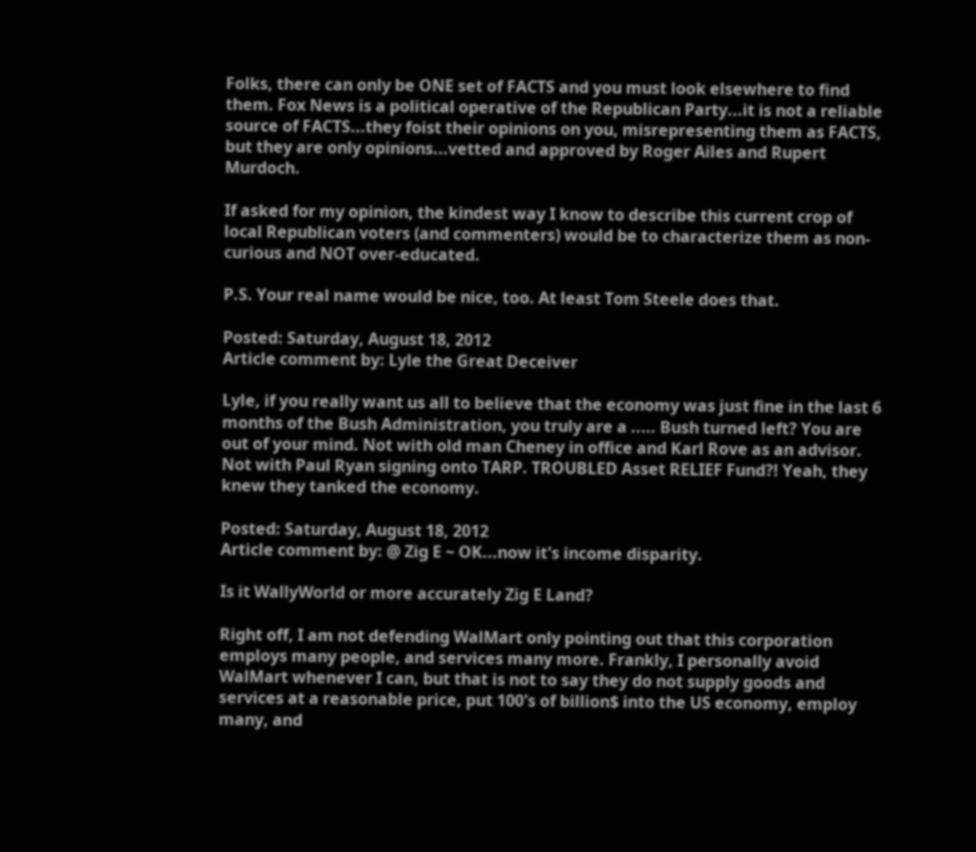Folks, there can only be ONE set of FACTS and you must look elsewhere to find them. Fox News is a political operative of the Republican Party...it is not a reliable source of FACTS...they foist their opinions on you, misrepresenting them as FACTS, but they are only opinions...vetted and approved by Roger Ailes and Rupert Murdoch.

If asked for my opinion, the kindest way I know to describe this current crop of local Republican voters (and commenters) would be to characterize them as non-curious and NOT over-educated.

P.S. Your real name would be nice, too. At least Tom Steele does that.

Posted: Saturday, August 18, 2012
Article comment by: Lyle the Great Deceiver

Lyle, if you really want us all to believe that the economy was just fine in the last 6 months of the Bush Administration, you truly are a ..... Bush turned left? You are out of your mind. Not with old man Cheney in office and Karl Rove as an advisor. Not with Paul Ryan signing onto TARP. TROUBLED Asset RELIEF Fund?! Yeah, they knew they tanked the economy.

Posted: Saturday, August 18, 2012
Article comment by: @ Zig E ~ OK...now it's income disparity.

Is it WallyWorld or more accurately Zig E Land?

Right off, I am not defending WalMart only pointing out that this corporation employs many people, and services many more. Frankly, I personally avoid WalMart whenever I can, but that is not to say they do not supply goods and services at a reasonable price, put 100's of billion$ into the US economy, employ many, and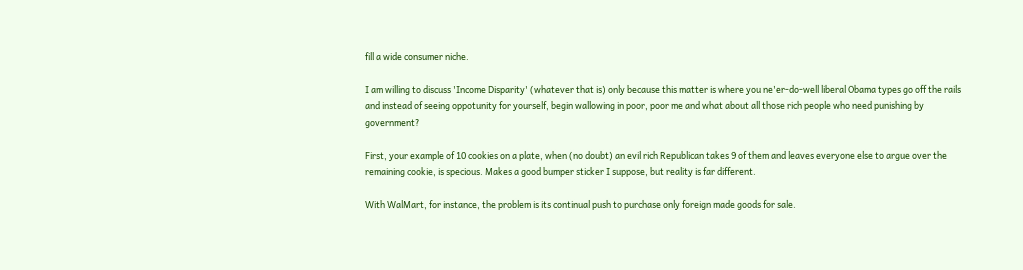fill a wide consumer niche.

I am willing to discuss 'Income Disparity' (whatever that is) only because this matter is where you ne'er-do-well liberal Obama types go off the rails and instead of seeing oppotunity for yourself, begin wallowing in poor, poor me and what about all those rich people who need punishing by government?

First, your example of 10 cookies on a plate, when (no doubt) an evil rich Republican takes 9 of them and leaves everyone else to argue over the remaining cookie, is specious. Makes a good bumper sticker I suppose, but reality is far different.

With WalMart, for instance, the problem is its continual push to purchase only foreign made goods for sale.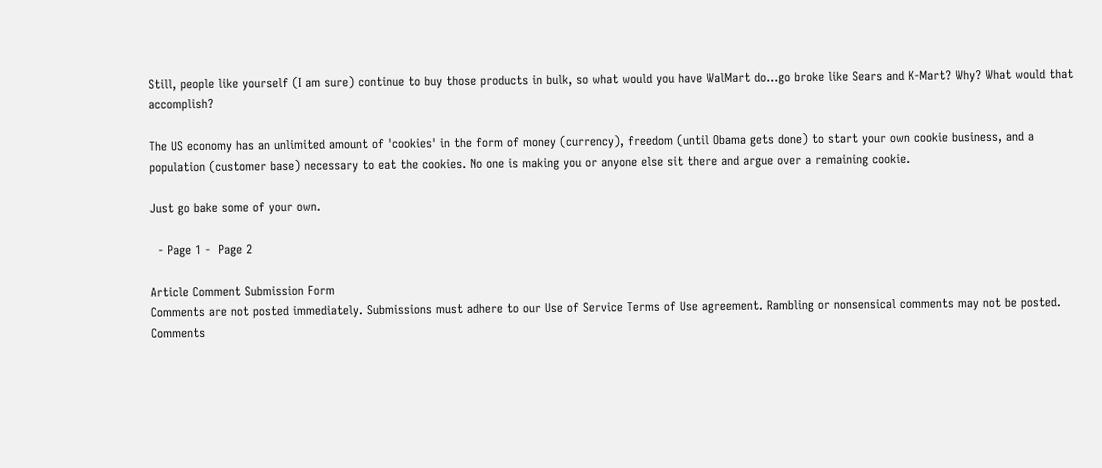Still, people like yourself (I am sure) continue to buy those products in bulk, so what would you have WalMart do...go broke like Sears and K-Mart? Why? What would that accomplish?

The US economy has an unlimited amount of 'cookies' in the form of money (currency), freedom (until Obama gets done) to start your own cookie business, and a population (customer base) necessary to eat the cookies. No one is making you or anyone else sit there and argue over a remaining cookie.

Just go bake some of your own.

  - Page 1 -  Page 2

Article Comment Submission Form
Comments are not posted immediately. Submissions must adhere to our Use of Service Terms of Use agreement. Rambling or nonsensical comments may not be posted. Comments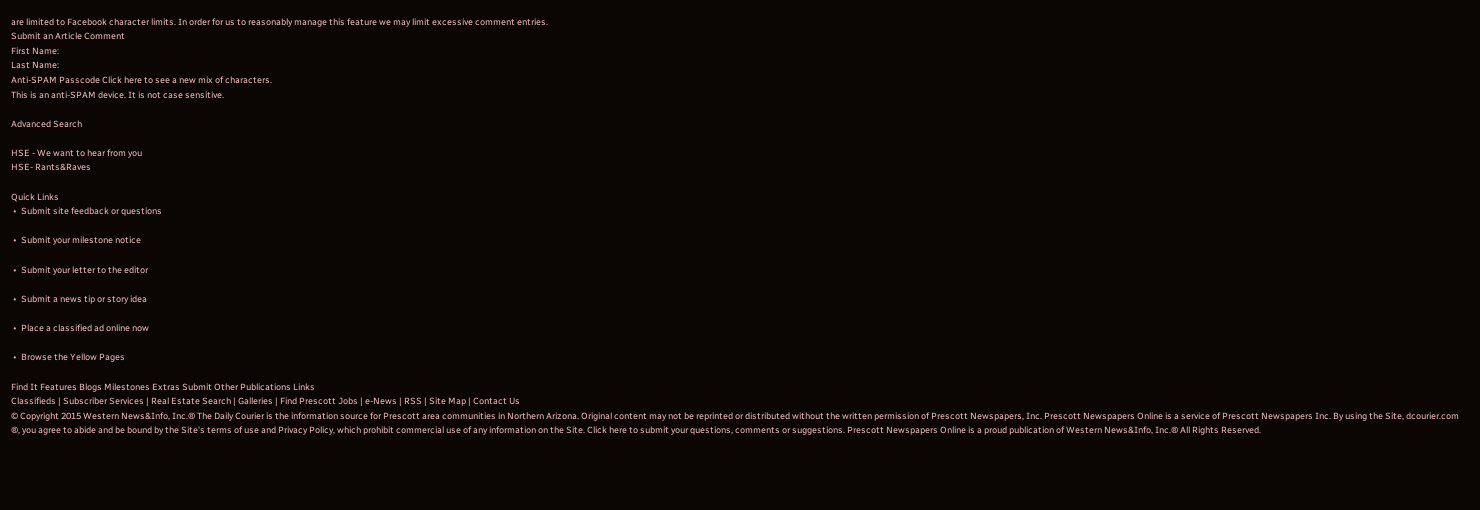are limited to Facebook character limits. In order for us to reasonably manage this feature we may limit excessive comment entries.
Submit an Article Comment
First Name:
Last Name:
Anti-SPAM Passcode Click here to see a new mix of characters.
This is an anti-SPAM device. It is not case sensitive.

Advanced Search

HSE - We want to hear from you
HSE- Rants&Raves

Quick Links
 •  Submit site feedback or questions

 •  Submit your milestone notice

 •  Submit your letter to the editor

 •  Submit a news tip or story idea

 •  Place a classified ad online now

 •  Browse the Yellow Pages

Find It Features Blogs Milestones Extras Submit Other Publications Links
Classifieds | Subscriber Services | Real Estate Search | Galleries | Find Prescott Jobs | e-News | RSS | Site Map | Contact Us
© Copyright 2015 Western News&Info, Inc.® The Daily Courier is the information source for Prescott area communities in Northern Arizona. Original content may not be reprinted or distributed without the written permission of Prescott Newspapers, Inc. Prescott Newspapers Online is a service of Prescott Newspapers Inc. By using the Site, dcourier.com ®, you agree to abide and be bound by the Site's terms of use and Privacy Policy, which prohibit commercial use of any information on the Site. Click here to submit your questions, comments or suggestions. Prescott Newspapers Online is a proud publication of Western News&Info, Inc.® All Rights Reserved.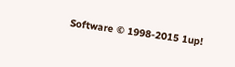Software © 1998-2015 1up!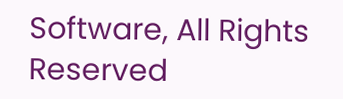Software, All Rights Reserved